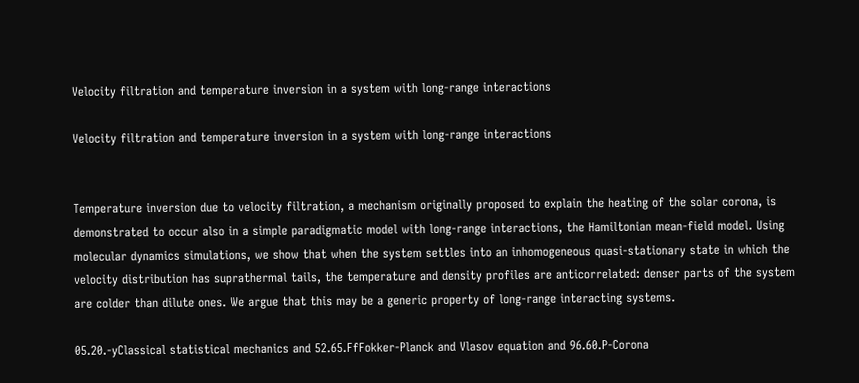Velocity filtration and temperature inversion in a system with long-range interactions

Velocity filtration and temperature inversion in a system with long-range interactions


Temperature inversion due to velocity filtration, a mechanism originally proposed to explain the heating of the solar corona, is demonstrated to occur also in a simple paradigmatic model with long-range interactions, the Hamiltonian mean-field model. Using molecular dynamics simulations, we show that when the system settles into an inhomogeneous quasi-stationary state in which the velocity distribution has suprathermal tails, the temperature and density profiles are anticorrelated: denser parts of the system are colder than dilute ones. We argue that this may be a generic property of long-range interacting systems.

05.20.-yClassical statistical mechanics and 52.65.FfFokker-Planck and Vlasov equation and 96.60.P-Corona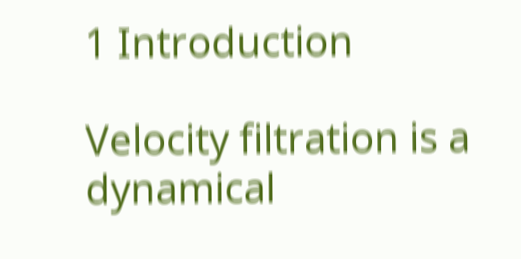1 Introduction

Velocity filtration is a dynamical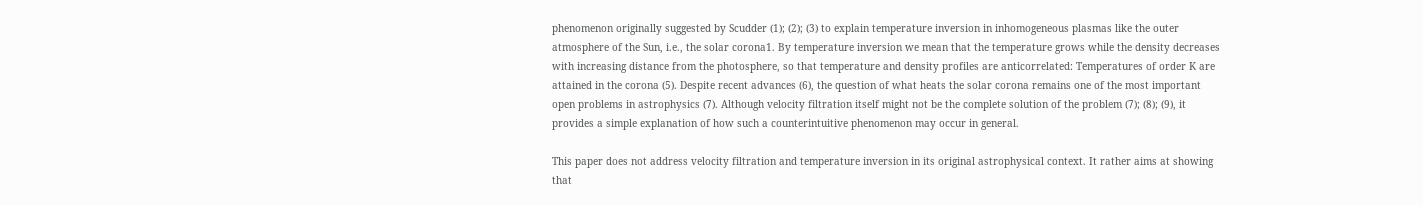phenomenon originally suggested by Scudder (1); (2); (3) to explain temperature inversion in inhomogeneous plasmas like the outer atmosphere of the Sun, i.e., the solar corona1. By temperature inversion we mean that the temperature grows while the density decreases with increasing distance from the photosphere, so that temperature and density profiles are anticorrelated: Temperatures of order K are attained in the corona (5). Despite recent advances (6), the question of what heats the solar corona remains one of the most important open problems in astrophysics (7). Although velocity filtration itself might not be the complete solution of the problem (7); (8); (9), it provides a simple explanation of how such a counterintuitive phenomenon may occur in general.

This paper does not address velocity filtration and temperature inversion in its original astrophysical context. It rather aims at showing that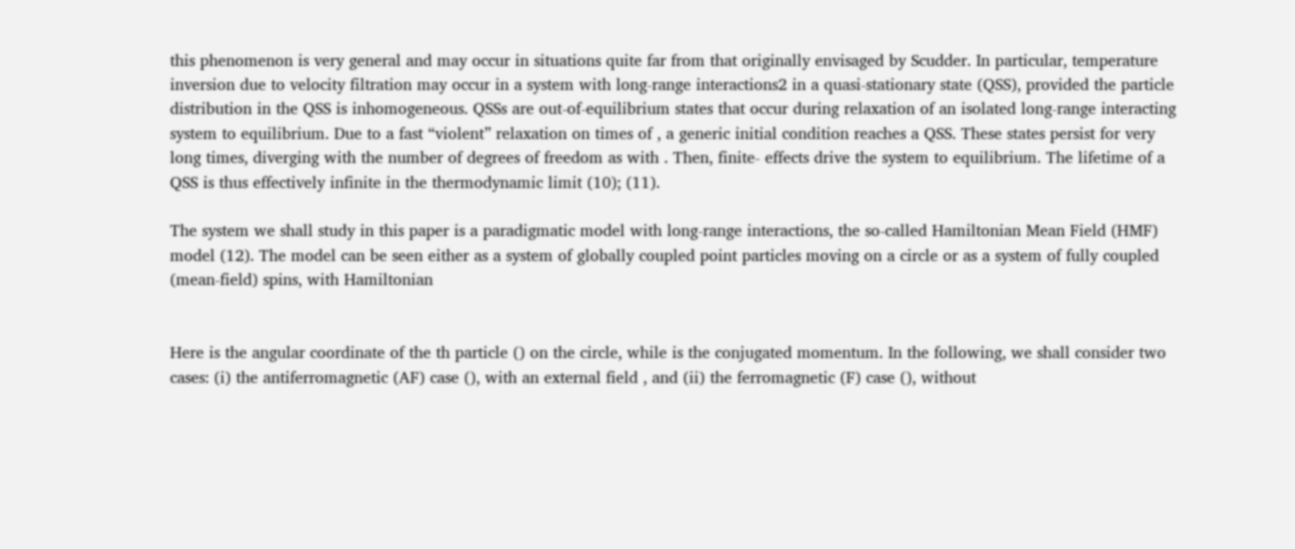this phenomenon is very general and may occur in situations quite far from that originally envisaged by Scudder. In particular, temperature inversion due to velocity filtration may occur in a system with long-range interactions2 in a quasi-stationary state (QSS), provided the particle distribution in the QSS is inhomogeneous. QSSs are out-of-equilibrium states that occur during relaxation of an isolated long-range interacting system to equilibrium. Due to a fast “violent” relaxation on times of , a generic initial condition reaches a QSS. These states persist for very long times, diverging with the number of degrees of freedom as with . Then, finite- effects drive the system to equilibrium. The lifetime of a QSS is thus effectively infinite in the thermodynamic limit (10); (11).

The system we shall study in this paper is a paradigmatic model with long-range interactions, the so-called Hamiltonian Mean Field (HMF) model (12). The model can be seen either as a system of globally coupled point particles moving on a circle or as a system of fully coupled (mean-field) spins, with Hamiltonian


Here is the angular coordinate of the th particle () on the circle, while is the conjugated momentum. In the following, we shall consider two cases: (i) the antiferromagnetic (AF) case (), with an external field , and (ii) the ferromagnetic (F) case (), without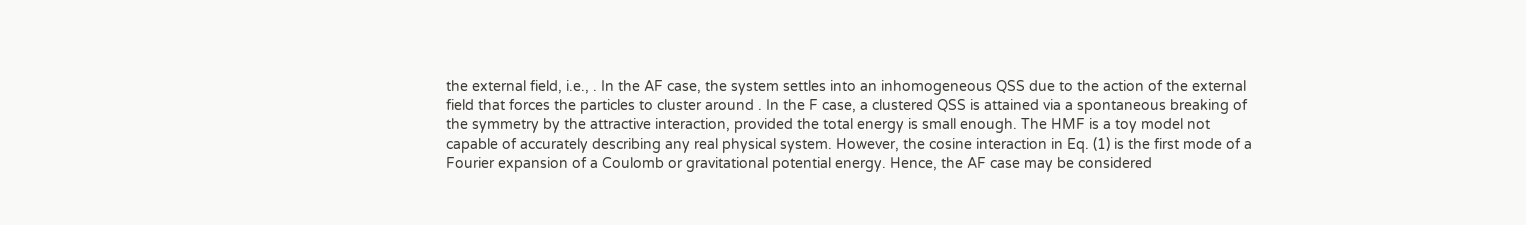the external field, i.e., . In the AF case, the system settles into an inhomogeneous QSS due to the action of the external field that forces the particles to cluster around . In the F case, a clustered QSS is attained via a spontaneous breaking of the symmetry by the attractive interaction, provided the total energy is small enough. The HMF is a toy model not capable of accurately describing any real physical system. However, the cosine interaction in Eq. (1) is the first mode of a Fourier expansion of a Coulomb or gravitational potential energy. Hence, the AF case may be considered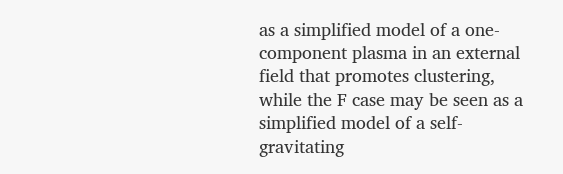as a simplified model of a one-component plasma in an external field that promotes clustering, while the F case may be seen as a simplified model of a self-gravitating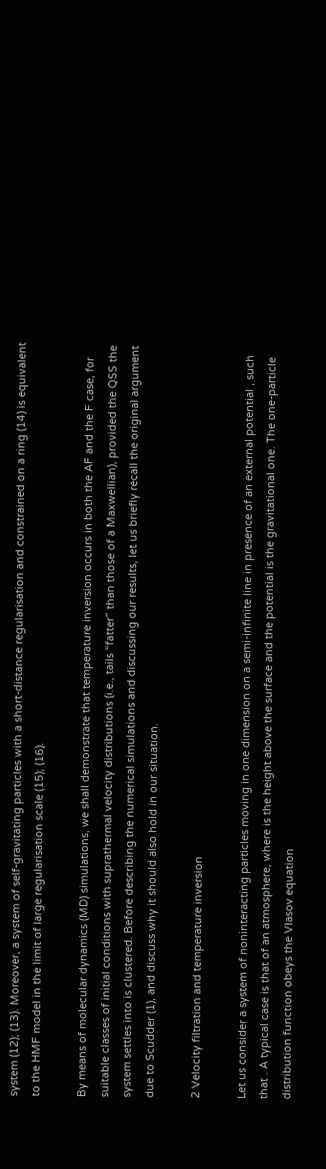system (12); (13). Moreover, a system of self-gravitating particles with a short-distance regularisation and constrained on a ring (14) is equivalent to the HMF model in the limit of large regularisation scale (15); (16).

By means of molecular dynamics (MD) simulations, we shall demonstrate that temperature inversion occurs in both the AF and the F case, for suitable classes of initial conditions with suprathermal velocity distributions (i.e., tails “fatter” than those of a Maxwellian), provided the QSS the system settles into is clustered. Before describing the numerical simulations and discussing our results, let us briefly recall the original argument due to Scudder (1), and discuss why it should also hold in our situation.

2 Velocity filtration and temperature inversion

Let us consider a system of noninteracting particles moving in one dimension on a semi-infinite line in presence of an external potential , such that . A typical case is that of an atmosphere, where is the height above the surface and the potential is the gravitational one. The one-particle distribution function obeys the Vlasov equation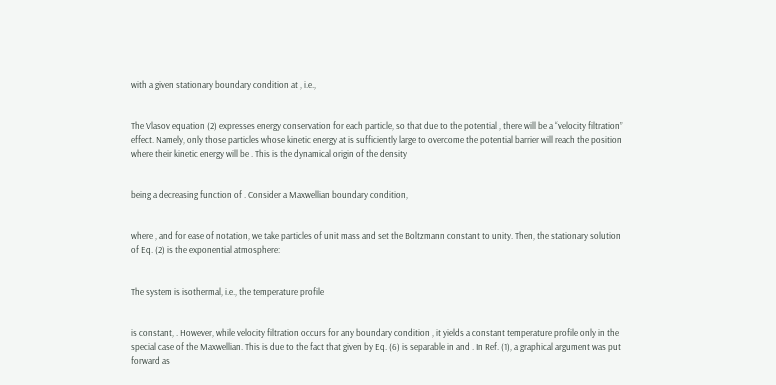with a given stationary boundary condition at , i.e.,


The Vlasov equation (2) expresses energy conservation for each particle, so that due to the potential , there will be a “velocity filtration” effect. Namely, only those particles whose kinetic energy at is sufficiently large to overcome the potential barrier will reach the position where their kinetic energy will be . This is the dynamical origin of the density


being a decreasing function of . Consider a Maxwellian boundary condition,


where , and for ease of notation, we take particles of unit mass and set the Boltzmann constant to unity. Then, the stationary solution of Eq. (2) is the exponential atmosphere:


The system is isothermal, i.e., the temperature profile


is constant, . However, while velocity filtration occurs for any boundary condition , it yields a constant temperature profile only in the special case of the Maxwellian. This is due to the fact that given by Eq. (6) is separable in and . In Ref. (1), a graphical argument was put forward as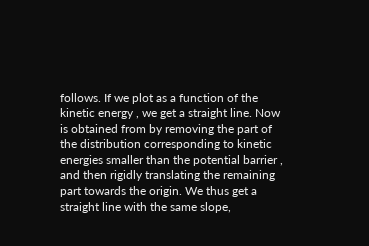follows. If we plot as a function of the kinetic energy , we get a straight line. Now is obtained from by removing the part of the distribution corresponding to kinetic energies smaller than the potential barrier , and then rigidly translating the remaining part towards the origin. We thus get a straight line with the same slope,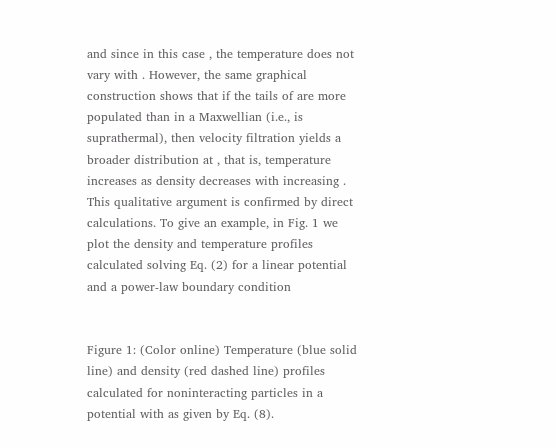and since in this case , the temperature does not vary with . However, the same graphical construction shows that if the tails of are more populated than in a Maxwellian (i.e., is suprathermal), then velocity filtration yields a broader distribution at , that is, temperature increases as density decreases with increasing . This qualitative argument is confirmed by direct calculations. To give an example, in Fig. 1 we plot the density and temperature profiles calculated solving Eq. (2) for a linear potential and a power-law boundary condition


Figure 1: (Color online) Temperature (blue solid line) and density (red dashed line) profiles calculated for noninteracting particles in a potential with as given by Eq. (8).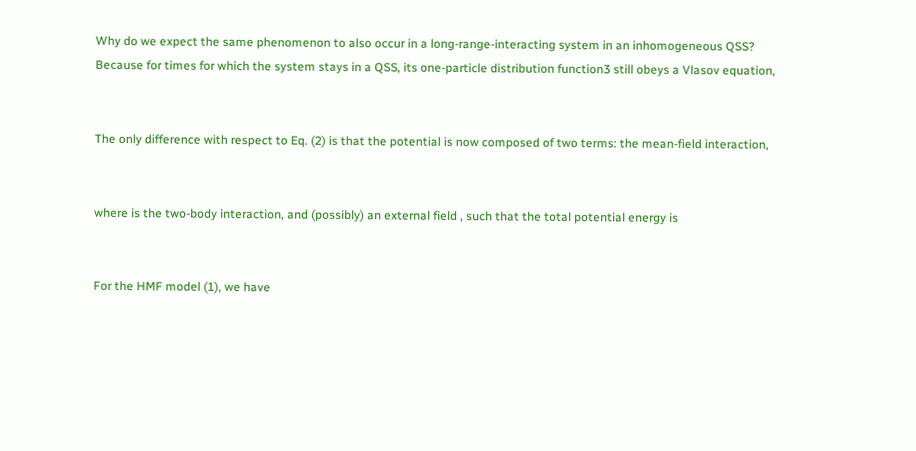Why do we expect the same phenomenon to also occur in a long-range-interacting system in an inhomogeneous QSS? Because for times for which the system stays in a QSS, its one-particle distribution function3 still obeys a Vlasov equation,


The only difference with respect to Eq. (2) is that the potential is now composed of two terms: the mean-field interaction,


where is the two-body interaction, and (possibly) an external field , such that the total potential energy is


For the HMF model (1), we have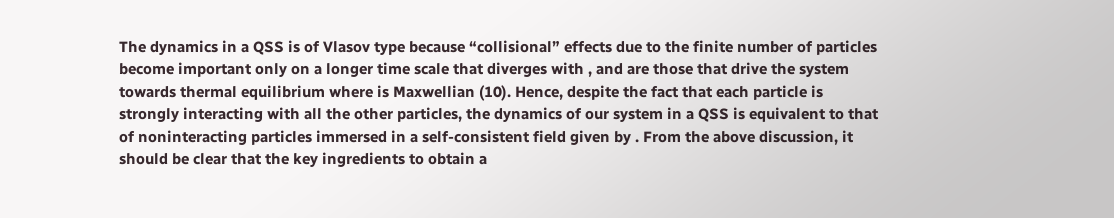The dynamics in a QSS is of Vlasov type because “collisional” effects due to the finite number of particles become important only on a longer time scale that diverges with , and are those that drive the system towards thermal equilibrium where is Maxwellian (10). Hence, despite the fact that each particle is strongly interacting with all the other particles, the dynamics of our system in a QSS is equivalent to that of noninteracting particles immersed in a self-consistent field given by . From the above discussion, it should be clear that the key ingredients to obtain a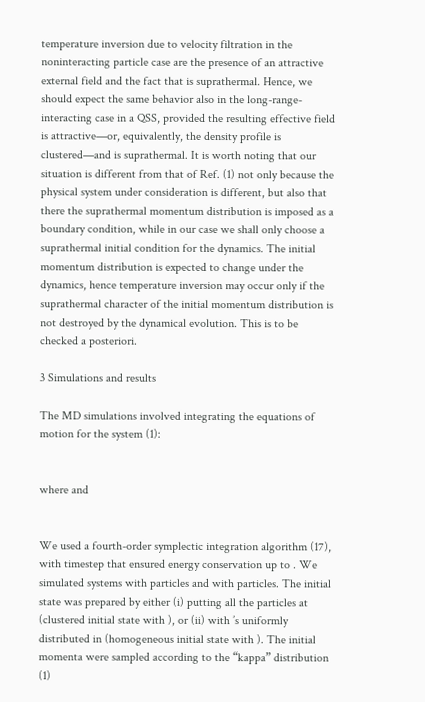temperature inversion due to velocity filtration in the noninteracting particle case are the presence of an attractive external field and the fact that is suprathermal. Hence, we should expect the same behavior also in the long-range-interacting case in a QSS, provided the resulting effective field is attractive—or, equivalently, the density profile is clustered—and is suprathermal. It is worth noting that our situation is different from that of Ref. (1) not only because the physical system under consideration is different, but also that there the suprathermal momentum distribution is imposed as a boundary condition, while in our case we shall only choose a suprathermal initial condition for the dynamics. The initial momentum distribution is expected to change under the dynamics, hence temperature inversion may occur only if the suprathermal character of the initial momentum distribution is not destroyed by the dynamical evolution. This is to be checked a posteriori.

3 Simulations and results

The MD simulations involved integrating the equations of motion for the system (1):


where and


We used a fourth-order symplectic integration algorithm (17), with timestep that ensured energy conservation up to . We simulated systems with particles and with particles. The initial state was prepared by either (i) putting all the particles at (clustered initial state with ), or (ii) with ’s uniformly distributed in (homogeneous initial state with ). The initial momenta were sampled according to the “kappa” distribution (1)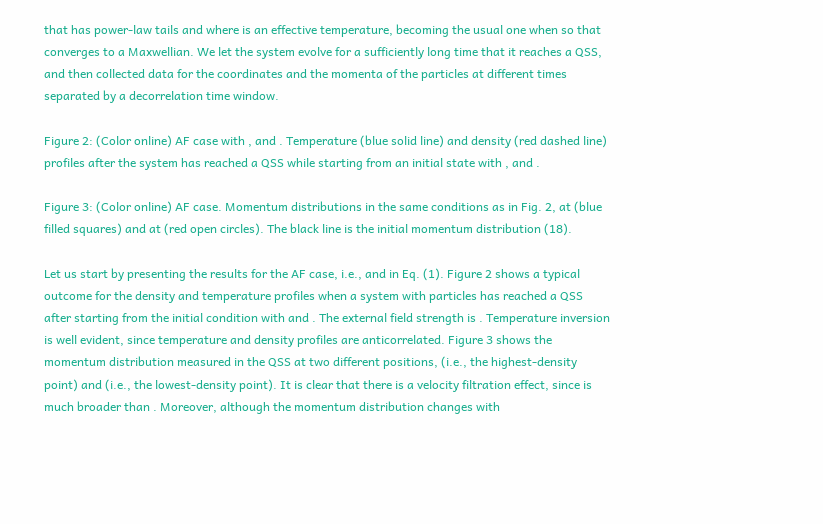that has power-law tails and where is an effective temperature, becoming the usual one when so that converges to a Maxwellian. We let the system evolve for a sufficiently long time that it reaches a QSS, and then collected data for the coordinates and the momenta of the particles at different times separated by a decorrelation time window.

Figure 2: (Color online) AF case with , and . Temperature (blue solid line) and density (red dashed line) profiles after the system has reached a QSS while starting from an initial state with , and .

Figure 3: (Color online) AF case. Momentum distributions in the same conditions as in Fig. 2, at (blue filled squares) and at (red open circles). The black line is the initial momentum distribution (18).

Let us start by presenting the results for the AF case, i.e., and in Eq. (1). Figure 2 shows a typical outcome for the density and temperature profiles when a system with particles has reached a QSS after starting from the initial condition with and . The external field strength is . Temperature inversion is well evident, since temperature and density profiles are anticorrelated. Figure 3 shows the momentum distribution measured in the QSS at two different positions, (i.e., the highest-density point) and (i.e., the lowest-density point). It is clear that there is a velocity filtration effect, since is much broader than . Moreover, although the momentum distribution changes with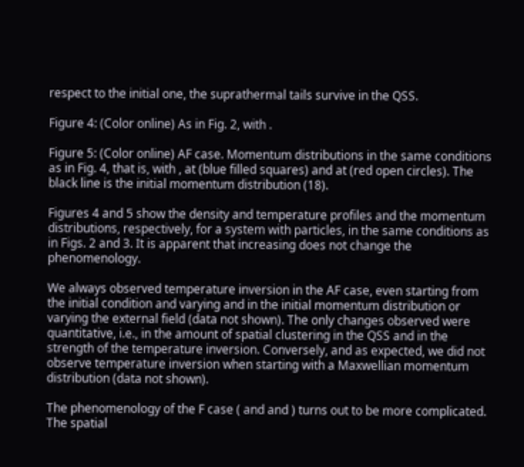respect to the initial one, the suprathermal tails survive in the QSS.

Figure 4: (Color online) As in Fig. 2, with .

Figure 5: (Color online) AF case. Momentum distributions in the same conditions as in Fig. 4, that is, with , at (blue filled squares) and at (red open circles). The black line is the initial momentum distribution (18).

Figures 4 and 5 show the density and temperature profiles and the momentum distributions, respectively, for a system with particles, in the same conditions as in Figs. 2 and 3. It is apparent that increasing does not change the phenomenology.

We always observed temperature inversion in the AF case, even starting from the initial condition and varying and in the initial momentum distribution or varying the external field (data not shown). The only changes observed were quantitative, i.e., in the amount of spatial clustering in the QSS and in the strength of the temperature inversion. Conversely, and as expected, we did not observe temperature inversion when starting with a Maxwellian momentum distribution (data not shown).

The phenomenology of the F case ( and and ) turns out to be more complicated. The spatial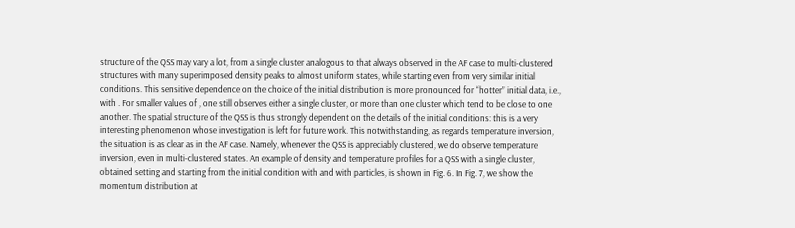structure of the QSS may vary a lot, from a single cluster analogous to that always observed in the AF case to multi-clustered structures with many superimposed density peaks to almost uniform states, while starting even from very similar initial conditions. This sensitive dependence on the choice of the initial distribution is more pronounced for “hotter” initial data, i.e., with . For smaller values of , one still observes either a single cluster, or more than one cluster which tend to be close to one another. The spatial structure of the QSS is thus strongly dependent on the details of the initial conditions: this is a very interesting phenomenon whose investigation is left for future work. This notwithstanding, as regards temperature inversion, the situation is as clear as in the AF case. Namely, whenever the QSS is appreciably clustered, we do observe temperature inversion, even in multi-clustered states. An example of density and temperature profiles for a QSS with a single cluster, obtained setting and starting from the initial condition with and with particles, is shown in Fig. 6. In Fig. 7, we show the momentum distribution at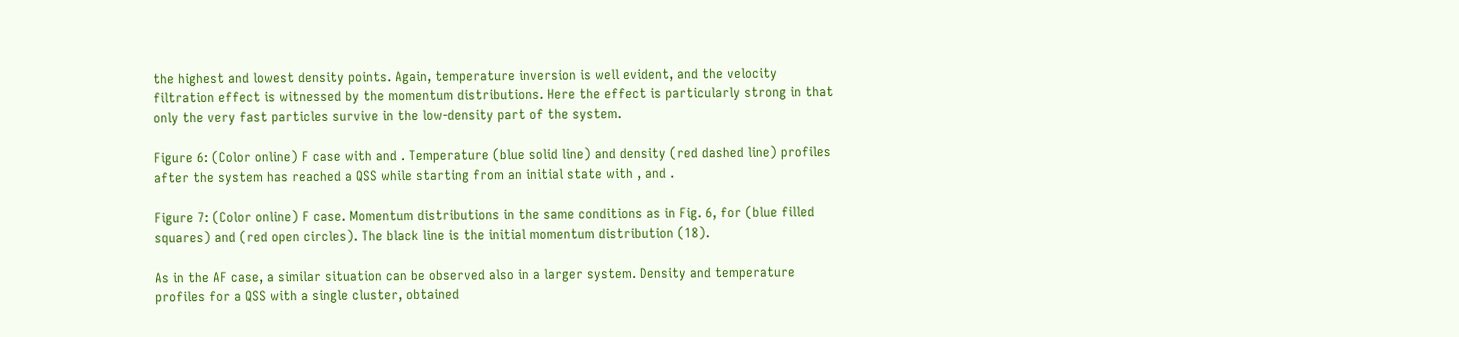the highest and lowest density points. Again, temperature inversion is well evident, and the velocity filtration effect is witnessed by the momentum distributions. Here the effect is particularly strong in that only the very fast particles survive in the low-density part of the system.

Figure 6: (Color online) F case with and . Temperature (blue solid line) and density (red dashed line) profiles after the system has reached a QSS while starting from an initial state with , and .

Figure 7: (Color online) F case. Momentum distributions in the same conditions as in Fig. 6, for (blue filled squares) and (red open circles). The black line is the initial momentum distribution (18).

As in the AF case, a similar situation can be observed also in a larger system. Density and temperature profiles for a QSS with a single cluster, obtained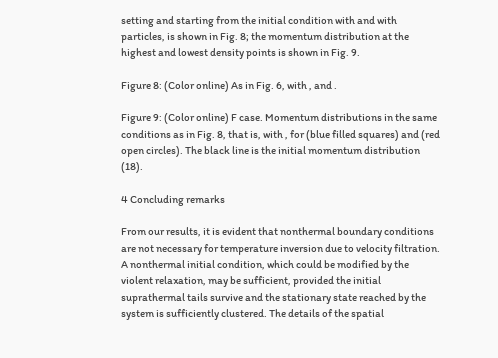setting and starting from the initial condition with and with particles, is shown in Fig. 8; the momentum distribution at the highest and lowest density points is shown in Fig. 9.

Figure 8: (Color online) As in Fig. 6, with , and .

Figure 9: (Color online) F case. Momentum distributions in the same conditions as in Fig. 8, that is, with , for (blue filled squares) and (red open circles). The black line is the initial momentum distribution (18).

4 Concluding remarks

From our results, it is evident that nonthermal boundary conditions are not necessary for temperature inversion due to velocity filtration. A nonthermal initial condition, which could be modified by the violent relaxation, may be sufficient, provided the initial suprathermal tails survive and the stationary state reached by the system is sufficiently clustered. The details of the spatial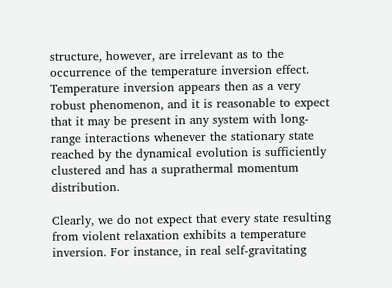structure, however, are irrelevant as to the occurrence of the temperature inversion effect. Temperature inversion appears then as a very robust phenomenon, and it is reasonable to expect that it may be present in any system with long-range interactions whenever the stationary state reached by the dynamical evolution is sufficiently clustered and has a suprathermal momentum distribution.

Clearly, we do not expect that every state resulting from violent relaxation exhibits a temperature inversion. For instance, in real self-gravitating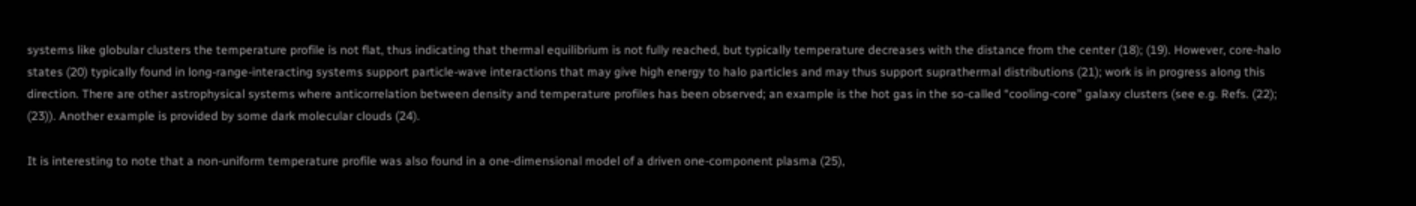systems like globular clusters the temperature profile is not flat, thus indicating that thermal equilibrium is not fully reached, but typically temperature decreases with the distance from the center (18); (19). However, core-halo states (20) typically found in long-range-interacting systems support particle-wave interactions that may give high energy to halo particles and may thus support suprathermal distributions (21); work is in progress along this direction. There are other astrophysical systems where anticorrelation between density and temperature profiles has been observed; an example is the hot gas in the so-called “cooling-core” galaxy clusters (see e.g. Refs. (22); (23)). Another example is provided by some dark molecular clouds (24).

It is interesting to note that a non-uniform temperature profile was also found in a one-dimensional model of a driven one-component plasma (25),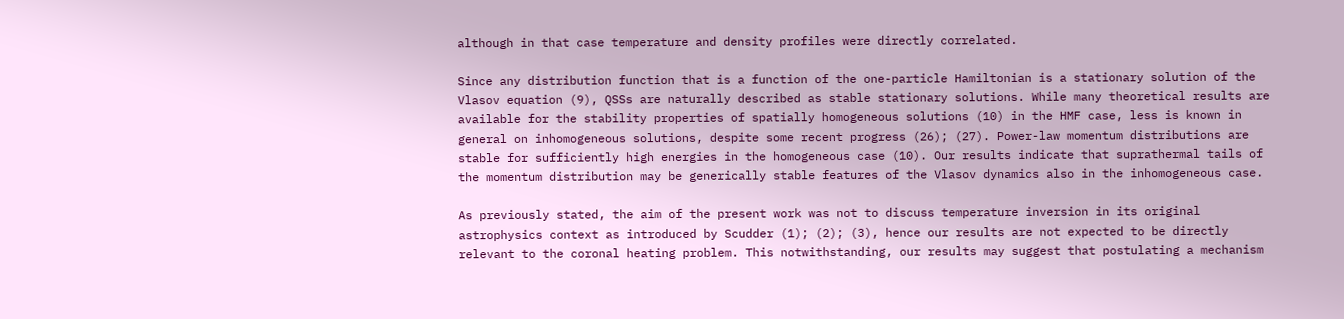although in that case temperature and density profiles were directly correlated.

Since any distribution function that is a function of the one-particle Hamiltonian is a stationary solution of the Vlasov equation (9), QSSs are naturally described as stable stationary solutions. While many theoretical results are available for the stability properties of spatially homogeneous solutions (10) in the HMF case, less is known in general on inhomogeneous solutions, despite some recent progress (26); (27). Power-law momentum distributions are stable for sufficiently high energies in the homogeneous case (10). Our results indicate that suprathermal tails of the momentum distribution may be generically stable features of the Vlasov dynamics also in the inhomogeneous case.

As previously stated, the aim of the present work was not to discuss temperature inversion in its original astrophysics context as introduced by Scudder (1); (2); (3), hence our results are not expected to be directly relevant to the coronal heating problem. This notwithstanding, our results may suggest that postulating a mechanism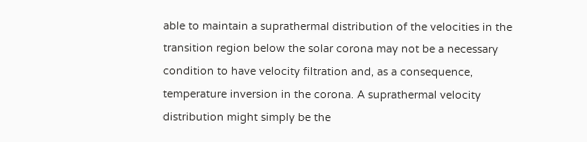able to maintain a suprathermal distribution of the velocities in the transition region below the solar corona may not be a necessary condition to have velocity filtration and, as a consequence, temperature inversion in the corona. A suprathermal velocity distribution might simply be the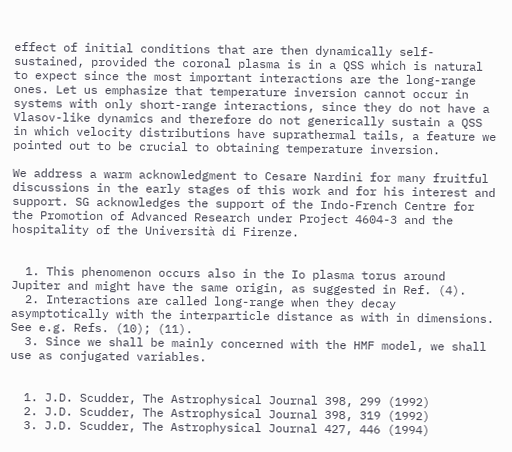effect of initial conditions that are then dynamically self-sustained, provided the coronal plasma is in a QSS which is natural to expect since the most important interactions are the long-range ones. Let us emphasize that temperature inversion cannot occur in systems with only short-range interactions, since they do not have a Vlasov-like dynamics and therefore do not generically sustain a QSS in which velocity distributions have suprathermal tails, a feature we pointed out to be crucial to obtaining temperature inversion.

We address a warm acknowledgment to Cesare Nardini for many fruitful discussions in the early stages of this work and for his interest and support. SG acknowledges the support of the Indo-French Centre for the Promotion of Advanced Research under Project 4604-3 and the hospitality of the Università di Firenze.


  1. This phenomenon occurs also in the Io plasma torus around Jupiter and might have the same origin, as suggested in Ref. (4).
  2. Interactions are called long-range when they decay asymptotically with the interparticle distance as with in dimensions. See e.g. Refs. (10); (11).
  3. Since we shall be mainly concerned with the HMF model, we shall use as conjugated variables.


  1. J.D. Scudder, The Astrophysical Journal 398, 299 (1992)
  2. J.D. Scudder, The Astrophysical Journal 398, 319 (1992)
  3. J.D. Scudder, The Astrophysical Journal 427, 446 (1994)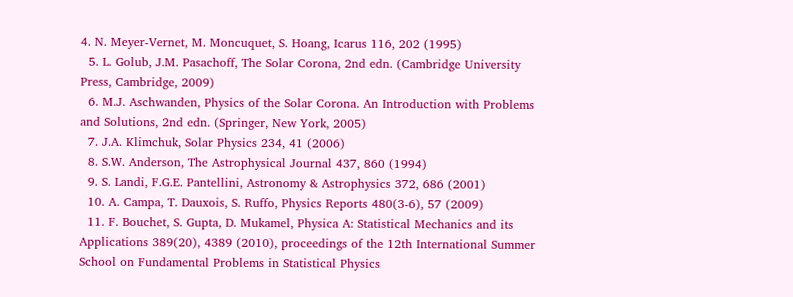4. N. Meyer-Vernet, M. Moncuquet, S. Hoang, Icarus 116, 202 (1995)
  5. L. Golub, J.M. Pasachoff, The Solar Corona, 2nd edn. (Cambridge University Press, Cambridge, 2009)
  6. M.J. Aschwanden, Physics of the Solar Corona. An Introduction with Problems and Solutions, 2nd edn. (Springer, New York, 2005)
  7. J.A. Klimchuk, Solar Physics 234, 41 (2006)
  8. S.W. Anderson, The Astrophysical Journal 437, 860 (1994)
  9. S. Landi, F.G.E. Pantellini, Astronomy & Astrophysics 372, 686 (2001)
  10. A. Campa, T. Dauxois, S. Ruffo, Physics Reports 480(3-6), 57 (2009)
  11. F. Bouchet, S. Gupta, D. Mukamel, Physica A: Statistical Mechanics and its Applications 389(20), 4389 (2010), proceedings of the 12th International Summer School on Fundamental Problems in Statistical Physics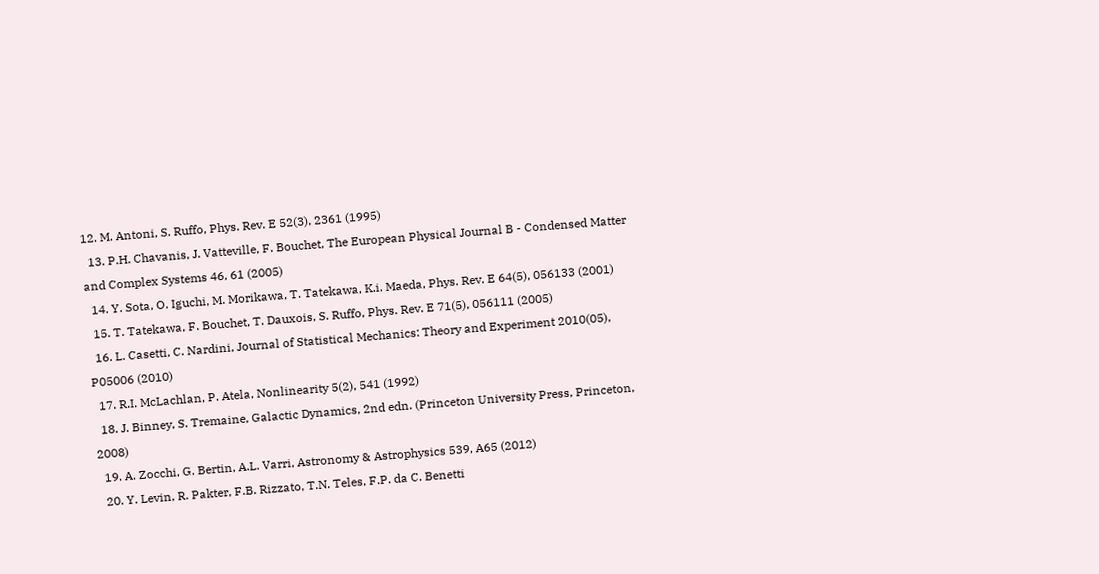12. M. Antoni, S. Ruffo, Phys. Rev. E 52(3), 2361 (1995)
  13. P.H. Chavanis, J. Vatteville, F. Bouchet, The European Physical Journal B - Condensed Matter and Complex Systems 46, 61 (2005)
  14. Y. Sota, O. Iguchi, M. Morikawa, T. Tatekawa, K.i. Maeda, Phys. Rev. E 64(5), 056133 (2001)
  15. T. Tatekawa, F. Bouchet, T. Dauxois, S. Ruffo, Phys. Rev. E 71(5), 056111 (2005)
  16. L. Casetti, C. Nardini, Journal of Statistical Mechanics: Theory and Experiment 2010(05), P05006 (2010)
  17. R.I. McLachlan, P. Atela, Nonlinearity 5(2), 541 (1992)
  18. J. Binney, S. Tremaine, Galactic Dynamics, 2nd edn. (Princeton University Press, Princeton, 2008)
  19. A. Zocchi, G. Bertin, A.L. Varri, Astronomy & Astrophysics 539, A65 (2012)
  20. Y. Levin, R. Pakter, F.B. Rizzato, T.N. Teles, F.P. da C. Benetti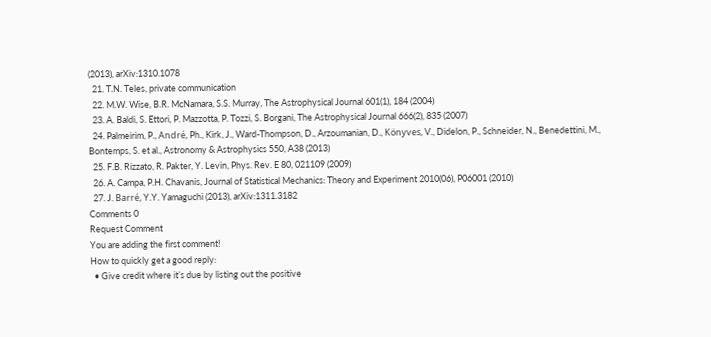(2013), arXiv:1310.1078
  21. T.N. Teles, private communication
  22. M.W. Wise, B.R. McNamara, S.S. Murray, The Astrophysical Journal 601(1), 184 (2004)
  23. A. Baldi, S. Ettori, P. Mazzotta, P. Tozzi, S. Borgani, The Astrophysical Journal 666(2), 835 (2007)
  24. Palmeirim, P., André, Ph., Kirk, J., Ward-Thompson, D., Arzoumanian, D., Könyves, V., Didelon, P., Schneider, N., Benedettini, M., Bontemps, S. et al., Astronomy & Astrophysics 550, A38 (2013)
  25. F.B. Rizzato, R. Pakter, Y. Levin, Phys. Rev. E 80, 021109 (2009)
  26. A. Campa, P.H. Chavanis, Journal of Statistical Mechanics: Theory and Experiment 2010(06), P06001 (2010)
  27. J. Barré, Y.Y. Yamaguchi (2013), arXiv:1311.3182
Comments 0
Request Comment
You are adding the first comment!
How to quickly get a good reply:
  • Give credit where it’s due by listing out the positive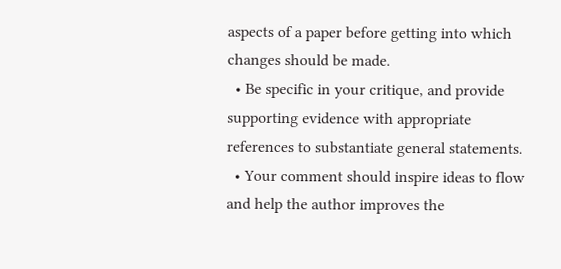aspects of a paper before getting into which changes should be made.
  • Be specific in your critique, and provide supporting evidence with appropriate references to substantiate general statements.
  • Your comment should inspire ideas to flow and help the author improves the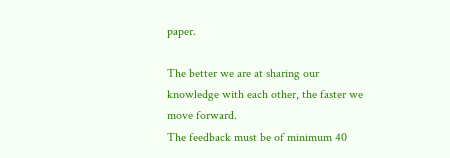paper.

The better we are at sharing our knowledge with each other, the faster we move forward.
The feedback must be of minimum 40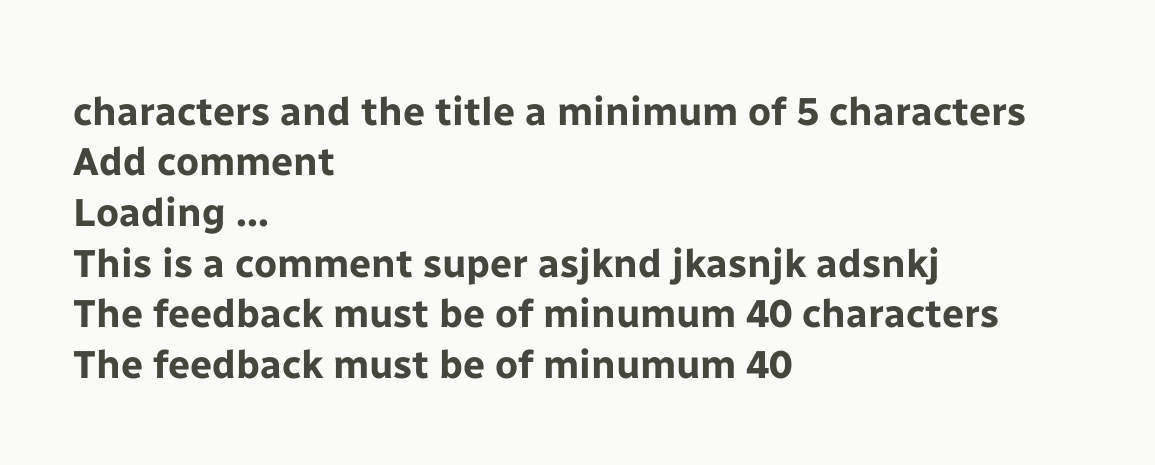characters and the title a minimum of 5 characters
Add comment
Loading ...
This is a comment super asjknd jkasnjk adsnkj
The feedback must be of minumum 40 characters
The feedback must be of minumum 40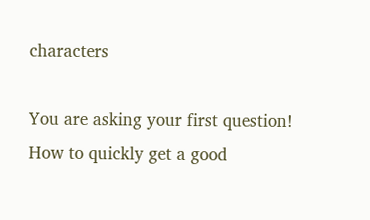characters

You are asking your first question!
How to quickly get a good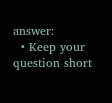answer:
  • Keep your question short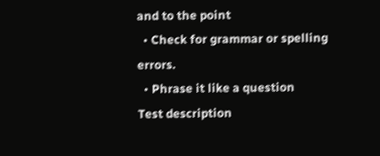and to the point
  • Check for grammar or spelling errors.
  • Phrase it like a question
Test description